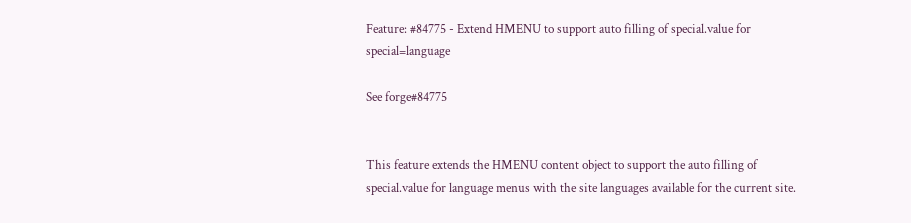Feature: #84775 - Extend HMENU to support auto filling of special.value for special=language

See forge#84775


This feature extends the HMENU content object to support the auto filling of special.value for language menus with the site languages available for the current site.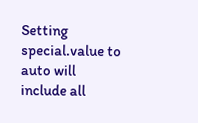Setting special.value to auto will include all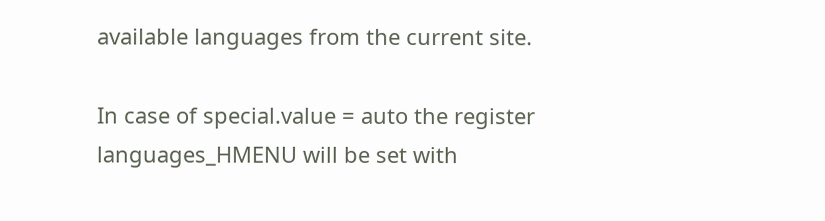available languages from the current site.

In case of special.value = auto the register languages_HMENU will be set with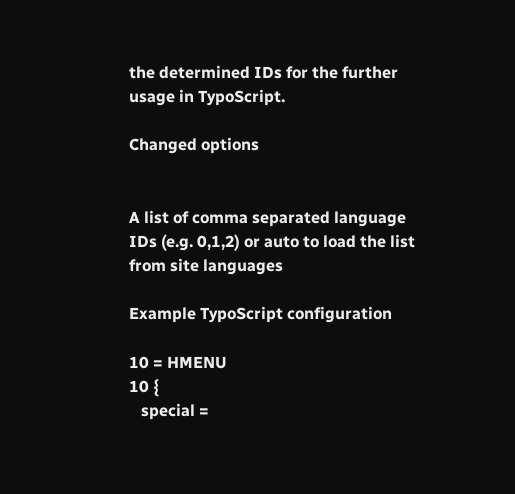the determined IDs for the further usage in TypoScript.

Changed options


A list of comma separated language IDs (e.g. 0,1,2) or auto to load the list from site languages

Example TypoScript configuration

10 = HMENU
10 {
   special =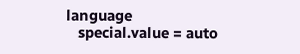language
   special.value = auto